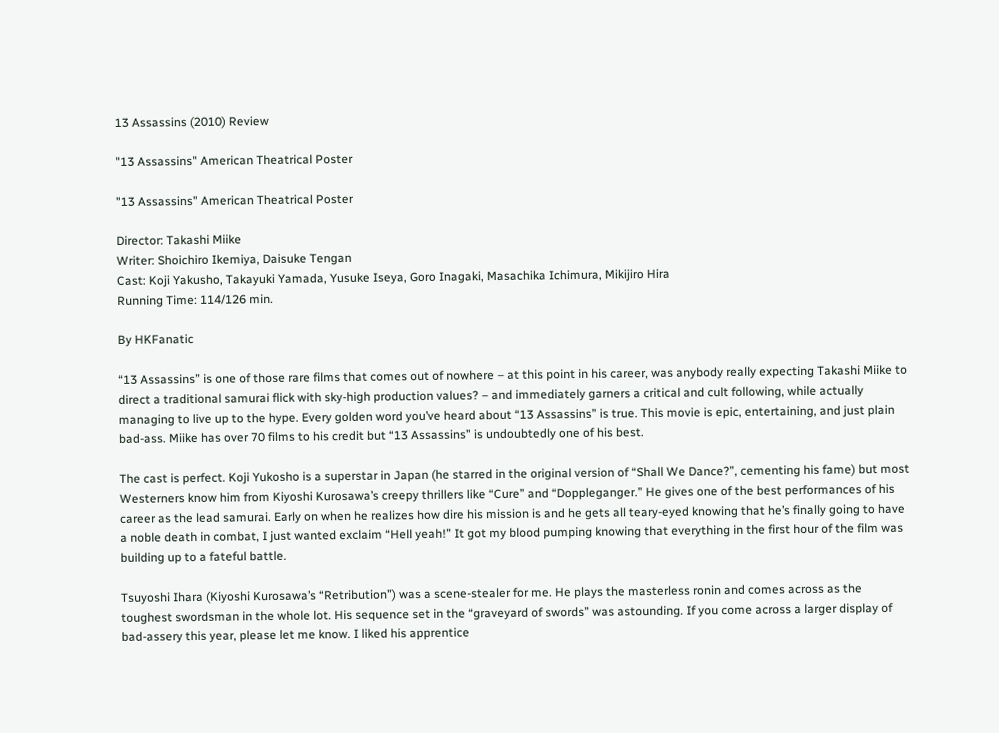13 Assassins (2010) Review

"13 Assassins" American Theatrical Poster

"13 Assassins" American Theatrical Poster

Director: Takashi Miike
Writer: Shoichiro Ikemiya, Daisuke Tengan
Cast: Koji Yakusho, Takayuki Yamada, Yusuke Iseya, Goro Inagaki, Masachika Ichimura, Mikijiro Hira
Running Time: 114/126 min.

By HKFanatic

“13 Assassins” is one of those rare films that comes out of nowhere – at this point in his career, was anybody really expecting Takashi Miike to direct a traditional samurai flick with sky-high production values? – and immediately garners a critical and cult following, while actually managing to live up to the hype. Every golden word you’ve heard about “13 Assassins” is true. This movie is epic, entertaining, and just plain bad-ass. Miike has over 70 films to his credit but “13 Assassins” is undoubtedly one of his best.

The cast is perfect. Koji Yukosho is a superstar in Japan (he starred in the original version of “Shall We Dance?”, cementing his fame) but most Westerners know him from Kiyoshi Kurosawa’s creepy thrillers like “Cure” and “Doppleganger.” He gives one of the best performances of his career as the lead samurai. Early on when he realizes how dire his mission is and he gets all teary-eyed knowing that he’s finally going to have a noble death in combat, I just wanted exclaim “Hell yeah!” It got my blood pumping knowing that everything in the first hour of the film was building up to a fateful battle.

Tsuyoshi Ihara (Kiyoshi Kurosawa’s “Retribution”) was a scene-stealer for me. He plays the masterless ronin and comes across as the toughest swordsman in the whole lot. His sequence set in the “graveyard of swords” was astounding. If you come across a larger display of bad-assery this year, please let me know. I liked his apprentice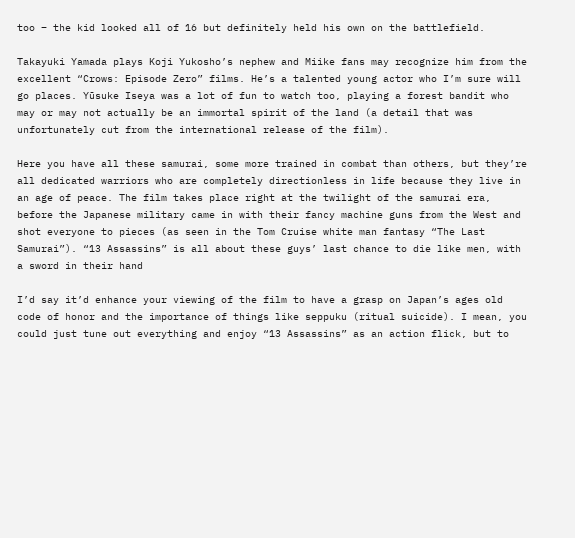too – the kid looked all of 16 but definitely held his own on the battlefield.

Takayuki Yamada plays Koji Yukosho’s nephew and Miike fans may recognize him from the excellent “Crows: Episode Zero” films. He’s a talented young actor who I’m sure will go places. Yūsuke Iseya was a lot of fun to watch too, playing a forest bandit who may or may not actually be an immortal spirit of the land (a detail that was unfortunately cut from the international release of the film).

Here you have all these samurai, some more trained in combat than others, but they’re all dedicated warriors who are completely directionless in life because they live in an age of peace. The film takes place right at the twilight of the samurai era, before the Japanese military came in with their fancy machine guns from the West and shot everyone to pieces (as seen in the Tom Cruise white man fantasy “The Last Samurai”). “13 Assassins” is all about these guys’ last chance to die like men, with a sword in their hand

I’d say it’d enhance your viewing of the film to have a grasp on Japan’s ages old code of honor and the importance of things like seppuku (ritual suicide). I mean, you could just tune out everything and enjoy “13 Assassins” as an action flick, but to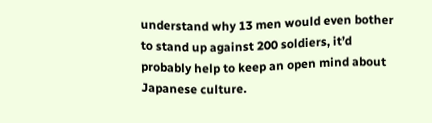understand why 13 men would even bother to stand up against 200 soldiers, it’d probably help to keep an open mind about Japanese culture.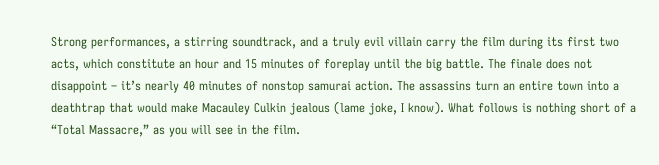Strong performances, a stirring soundtrack, and a truly evil villain carry the film during its first two acts, which constitute an hour and 15 minutes of foreplay until the big battle. The finale does not disappoint – it’s nearly 40 minutes of nonstop samurai action. The assassins turn an entire town into a deathtrap that would make Macauley Culkin jealous (lame joke, I know). What follows is nothing short of a “Total Massacre,” as you will see in the film.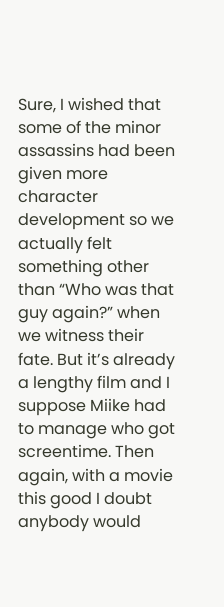Sure, I wished that some of the minor assassins had been given more character development so we actually felt something other than “Who was that guy again?” when we witness their fate. But it’s already a lengthy film and I suppose Miike had to manage who got screentime. Then again, with a movie this good I doubt anybody would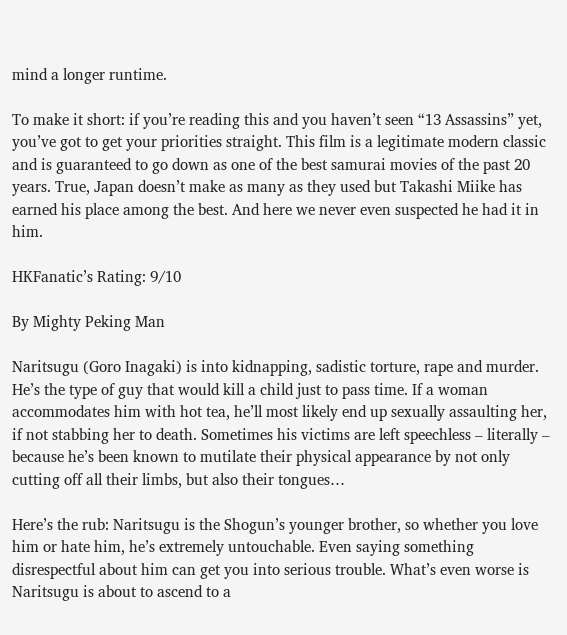mind a longer runtime.

To make it short: if you’re reading this and you haven’t seen “13 Assassins” yet, you’ve got to get your priorities straight. This film is a legitimate modern classic and is guaranteed to go down as one of the best samurai movies of the past 20 years. True, Japan doesn’t make as many as they used but Takashi Miike has earned his place among the best. And here we never even suspected he had it in him.

HKFanatic’s Rating: 9/10

By Mighty Peking Man

Naritsugu (Goro Inagaki) is into kidnapping, sadistic torture, rape and murder. He’s the type of guy that would kill a child just to pass time. If a woman accommodates him with hot tea, he’ll most likely end up sexually assaulting her, if not stabbing her to death. Sometimes his victims are left speechless – literally – because he’s been known to mutilate their physical appearance by not only cutting off all their limbs, but also their tongues…

Here’s the rub: Naritsugu is the Shogun’s younger brother, so whether you love him or hate him, he’s extremely untouchable. Even saying something disrespectful about him can get you into serious trouble. What’s even worse is Naritsugu is about to ascend to a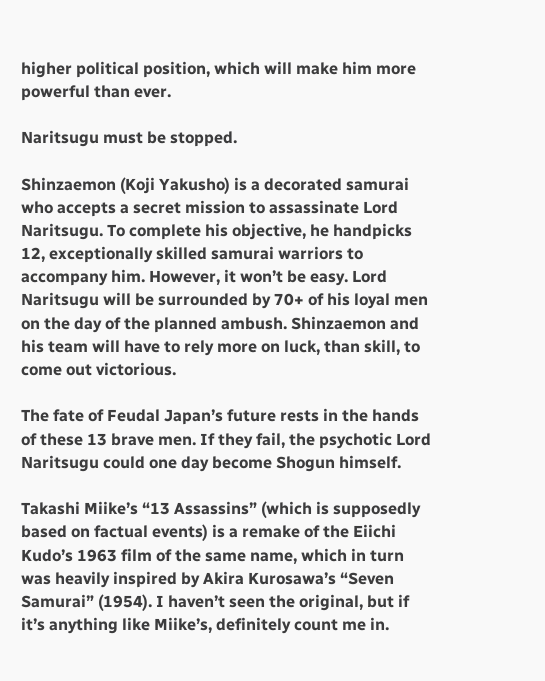higher political position, which will make him more powerful than ever.

Naritsugu must be stopped.

Shinzaemon (Koji Yakusho) is a decorated samurai who accepts a secret mission to assassinate Lord Naritsugu. To complete his objective, he handpicks 12, exceptionally skilled samurai warriors to accompany him. However, it won’t be easy. Lord Naritsugu will be surrounded by 70+ of his loyal men on the day of the planned ambush. Shinzaemon and his team will have to rely more on luck, than skill, to come out victorious.

The fate of Feudal Japan’s future rests in the hands of these 13 brave men. If they fail, the psychotic Lord Naritsugu could one day become Shogun himself.

Takashi Miike’s “13 Assassins” (which is supposedly based on factual events) is a remake of the Eiichi Kudo’s 1963 film of the same name, which in turn was heavily inspired by Akira Kurosawa’s “Seven Samurai” (1954). I haven’t seen the original, but if it’s anything like Miike’s, definitely count me in.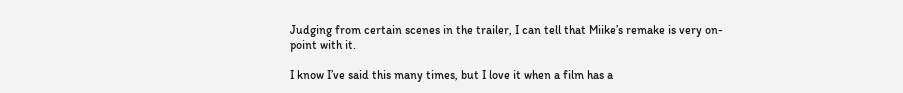Judging from certain scenes in the trailer, I can tell that Miike’s remake is very on-point with it.

I know I’ve said this many times, but I love it when a film has a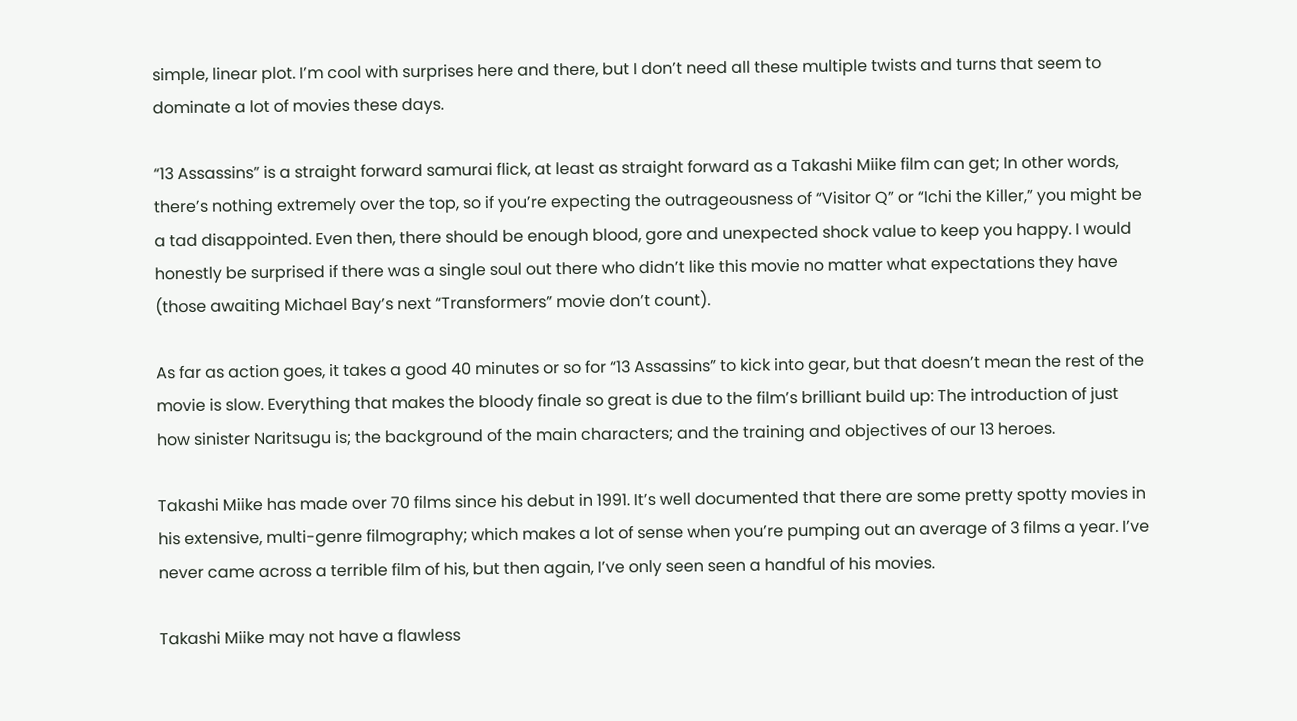simple, linear plot. I’m cool with surprises here and there, but I don’t need all these multiple twists and turns that seem to dominate a lot of movies these days.

“13 Assassins” is a straight forward samurai flick, at least as straight forward as a Takashi Miike film can get; In other words, there’s nothing extremely over the top, so if you’re expecting the outrageousness of “Visitor Q” or “Ichi the Killer,” you might be a tad disappointed. Even then, there should be enough blood, gore and unexpected shock value to keep you happy. I would honestly be surprised if there was a single soul out there who didn’t like this movie no matter what expectations they have (those awaiting Michael Bay’s next “Transformers” movie don’t count).

As far as action goes, it takes a good 40 minutes or so for “13 Assassins” to kick into gear, but that doesn’t mean the rest of the movie is slow. Everything that makes the bloody finale so great is due to the film’s brilliant build up: The introduction of just how sinister Naritsugu is; the background of the main characters; and the training and objectives of our 13 heroes.

Takashi Miike has made over 70 films since his debut in 1991. It’s well documented that there are some pretty spotty movies in his extensive, multi-genre filmography; which makes a lot of sense when you’re pumping out an average of 3 films a year. I’ve never came across a terrible film of his, but then again, I’ve only seen seen a handful of his movies.

Takashi Miike may not have a flawless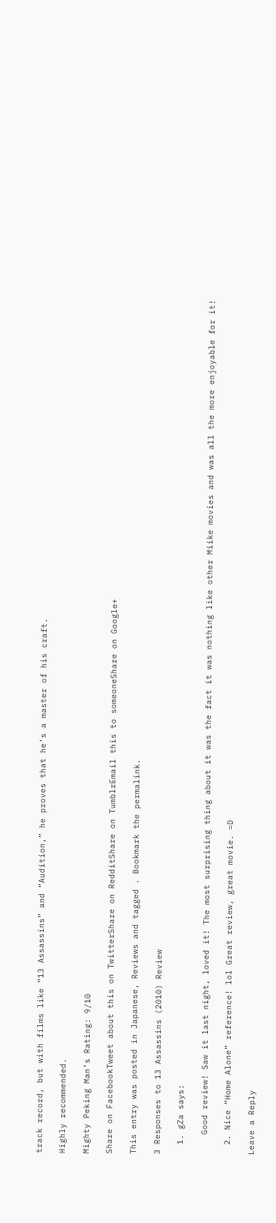track record, but with films like “13 Assassins” and “Audition,” he proves that he’s a master of his craft.

Highly recommended.

Mighty Peking Man’s Rating: 9/10

Share on FacebookTweet about this on TwitterShare on RedditShare on TumblrEmail this to someoneShare on Google+

This entry was posted in Japanese, Reviews and tagged . Bookmark the permalink.

3 Responses to 13 Assassins (2010) Review

  1. gZa says:

    Good review! Saw it last night, loved it! The most surprising thing about it was the fact it was nothing like other Miike movies and was all the more enjoyable for it!

  2. Nice “Home Alone” reference! lol Great review, great movie. =D

Leave a Reply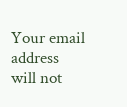Your email address will not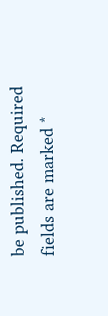be published. Required fields are marked *